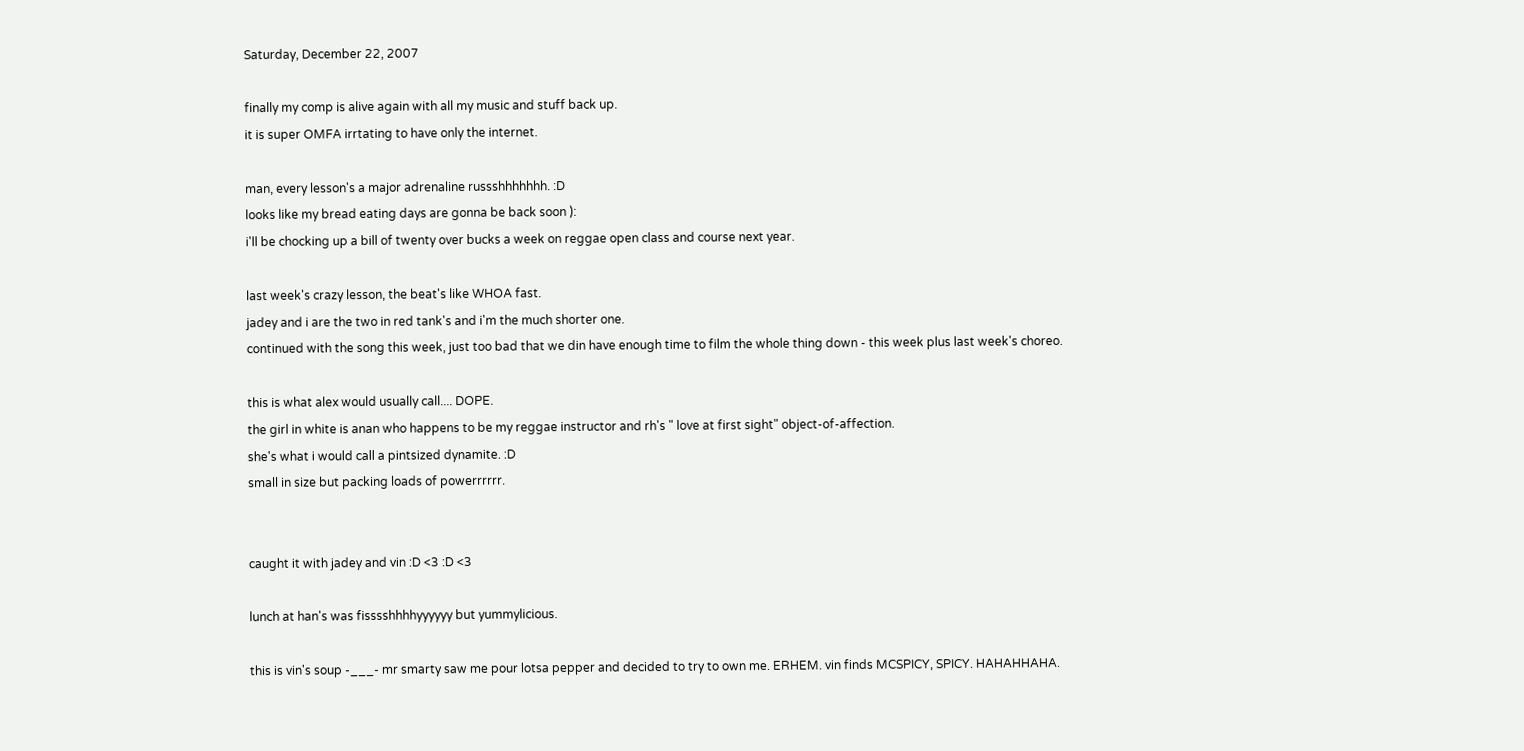Saturday, December 22, 2007

finally my comp is alive again with all my music and stuff back up.
it is super OMFA irrtating to have only the internet.

man, every lesson's a major adrenaline russshhhhhhh. :D
looks like my bread eating days are gonna be back soon ):
i'll be chocking up a bill of twenty over bucks a week on reggae open class and course next year.

last week's crazy lesson, the beat's like WHOA fast.
jadey and i are the two in red tank's and i'm the much shorter one.
continued with the song this week, just too bad that we din have enough time to film the whole thing down - this week plus last week's choreo.

this is what alex would usually call.... DOPE.
the girl in white is anan who happens to be my reggae instructor and rh's " love at first sight" object-of-affection.
she's what i would call a pintsized dynamite. :D
small in size but packing loads of powerrrrrr.


caught it with jadey and vin :D <3 :D <3

lunch at han's was fisssshhhhyyyyyy but yummylicious.

this is vin's soup -___- mr smarty saw me pour lotsa pepper and decided to try to own me. ERHEM. vin finds MCSPICY, SPICY. HAHAHHAHA.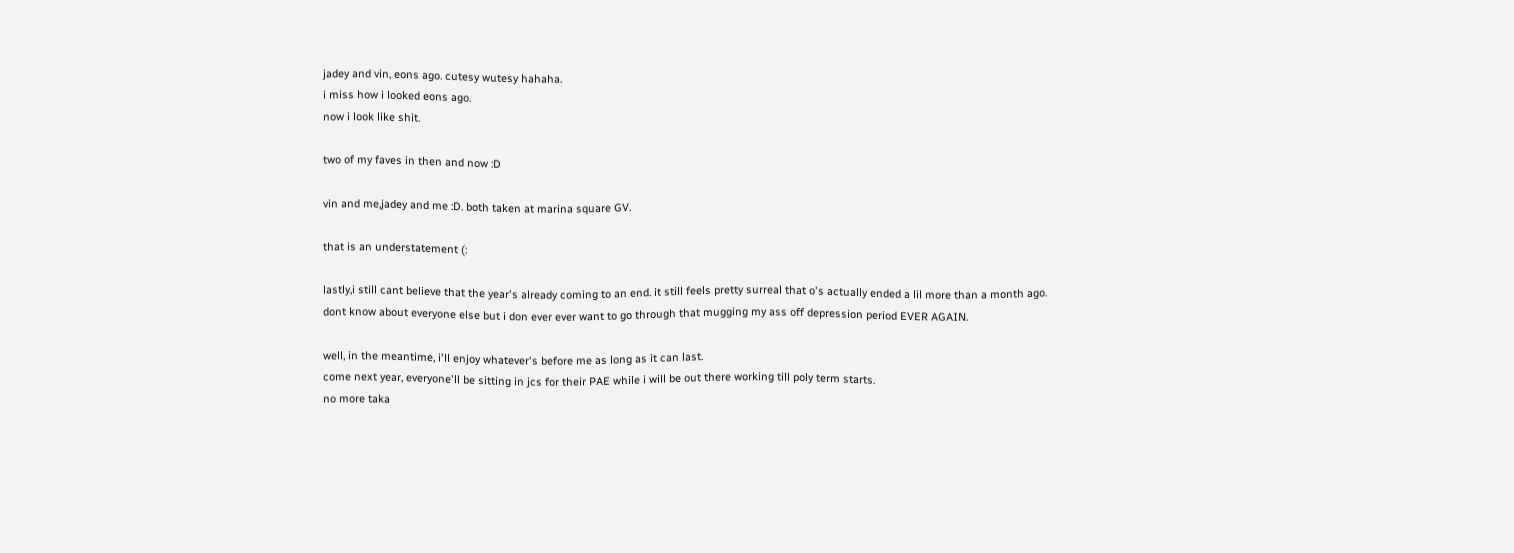jadey and vin, eons ago. cutesy wutesy hahaha.
i miss how i looked eons ago.
now i look like shit.

two of my faves in then and now :D

vin and me,jadey and me :D. both taken at marina square GV.

that is an understatement (:

lastly,i still cant believe that the year's already coming to an end. it still feels pretty surreal that o's actually ended a lil more than a month ago.
dont know about everyone else but i don ever ever want to go through that mugging my ass off depression period EVER AGAIN.

well, in the meantime, i'll enjoy whatever's before me as long as it can last.
come next year, everyone'll be sitting in jcs for their PAE while i will be out there working till poly term starts.
no more taka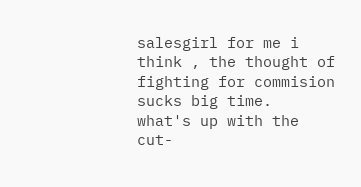salesgirl for me i think , the thought of fighting for commision sucks big time.
what's up with the cut-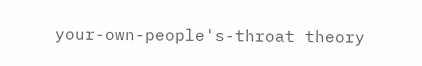your-own-people's-throat theory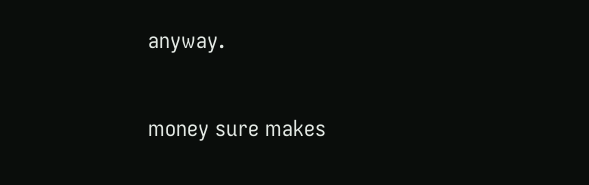anyway.

money sure makes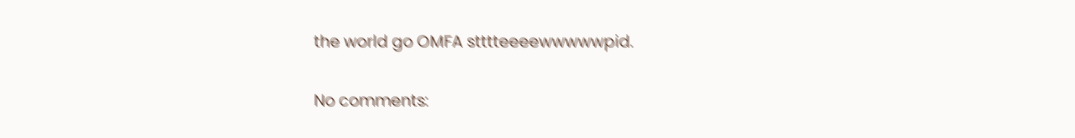the world go OMFA stttteeeewwwwwpid.

No comments: